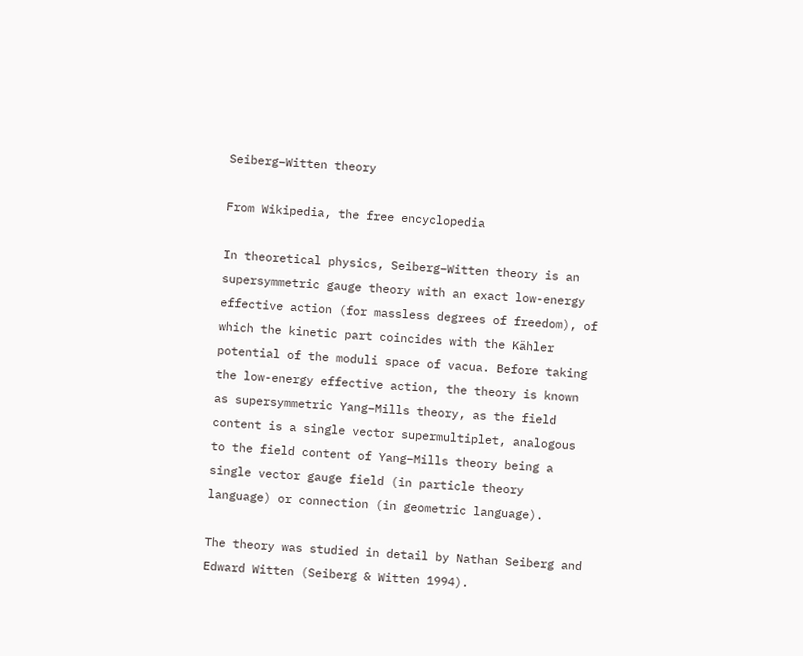Seiberg–Witten theory

From Wikipedia, the free encyclopedia

In theoretical physics, Seiberg–Witten theory is an supersymmetric gauge theory with an exact low-energy effective action (for massless degrees of freedom), of which the kinetic part coincides with the Kähler potential of the moduli space of vacua. Before taking the low-energy effective action, the theory is known as supersymmetric Yang–Mills theory, as the field content is a single vector supermultiplet, analogous to the field content of Yang–Mills theory being a single vector gauge field (in particle theory language) or connection (in geometric language).

The theory was studied in detail by Nathan Seiberg and Edward Witten (Seiberg & Witten 1994).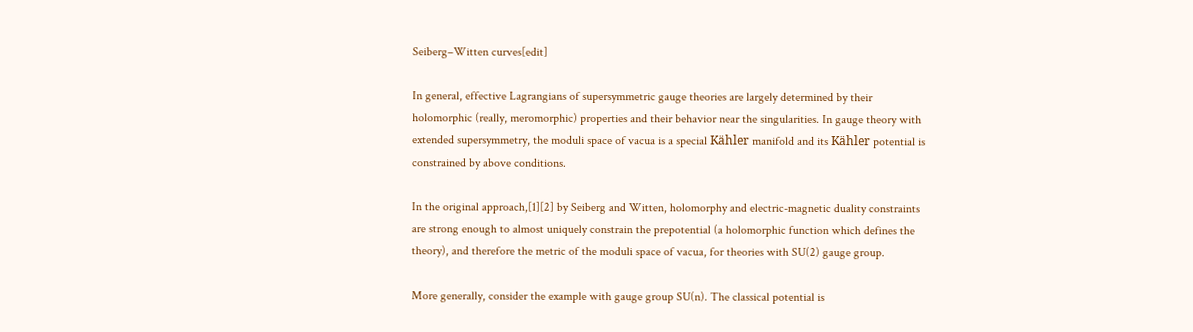Seiberg–Witten curves[edit]

In general, effective Lagrangians of supersymmetric gauge theories are largely determined by their holomorphic (really, meromorphic) properties and their behavior near the singularities. In gauge theory with extended supersymmetry, the moduli space of vacua is a special Kähler manifold and its Kähler potential is constrained by above conditions.

In the original approach,[1][2] by Seiberg and Witten, holomorphy and electric-magnetic duality constraints are strong enough to almost uniquely constrain the prepotential (a holomorphic function which defines the theory), and therefore the metric of the moduli space of vacua, for theories with SU(2) gauge group.

More generally, consider the example with gauge group SU(n). The classical potential is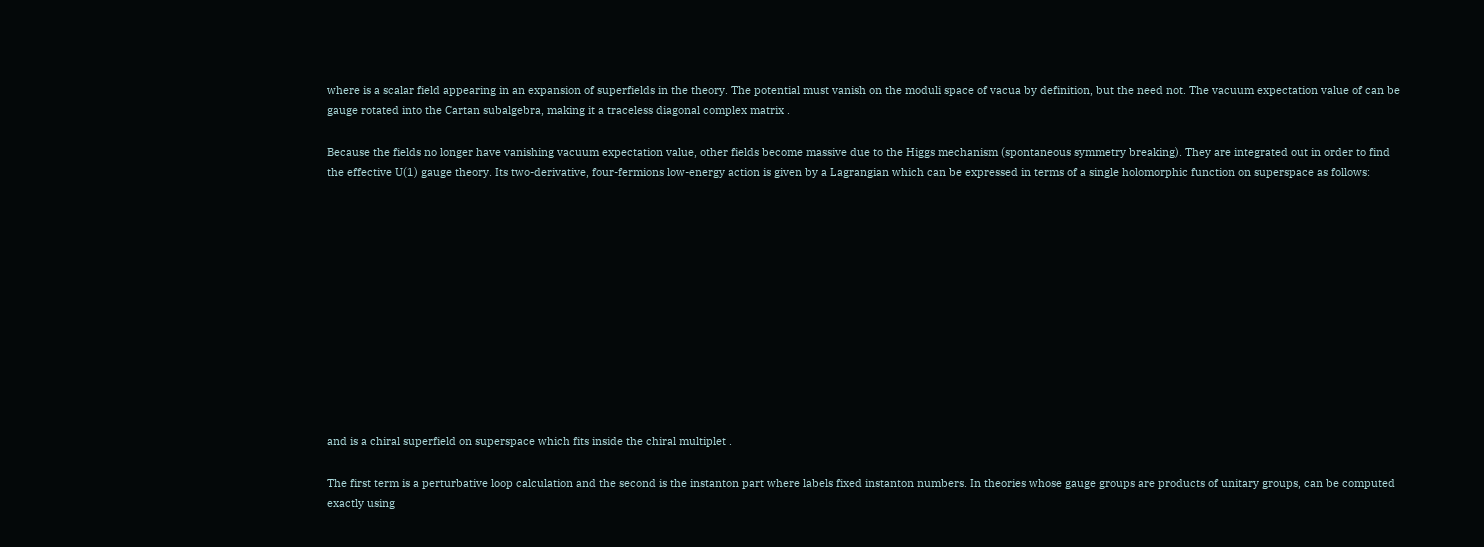where is a scalar field appearing in an expansion of superfields in the theory. The potential must vanish on the moduli space of vacua by definition, but the need not. The vacuum expectation value of can be gauge rotated into the Cartan subalgebra, making it a traceless diagonal complex matrix .

Because the fields no longer have vanishing vacuum expectation value, other fields become massive due to the Higgs mechanism (spontaneous symmetry breaking). They are integrated out in order to find the effective U(1) gauge theory. Its two-derivative, four-fermions low-energy action is given by a Lagrangian which can be expressed in terms of a single holomorphic function on superspace as follows:












and is a chiral superfield on superspace which fits inside the chiral multiplet .

The first term is a perturbative loop calculation and the second is the instanton part where labels fixed instanton numbers. In theories whose gauge groups are products of unitary groups, can be computed exactly using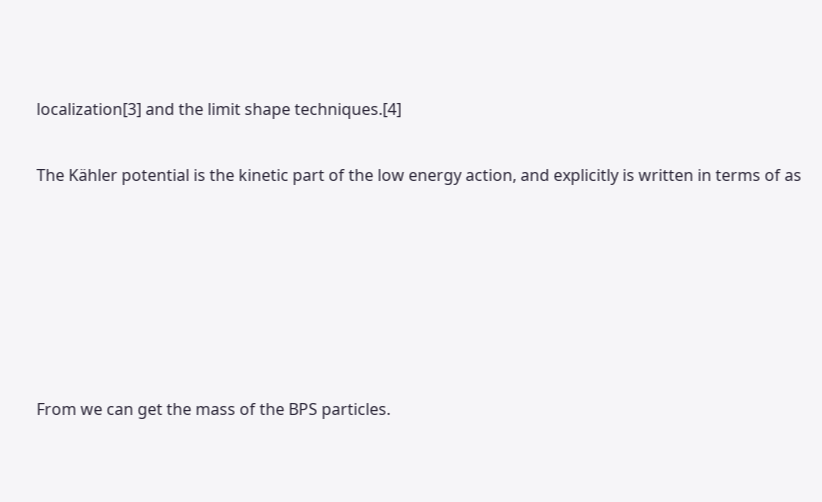localization[3] and the limit shape techniques.[4]

The Kähler potential is the kinetic part of the low energy action, and explicitly is written in terms of as






From we can get the mass of the BPS particles.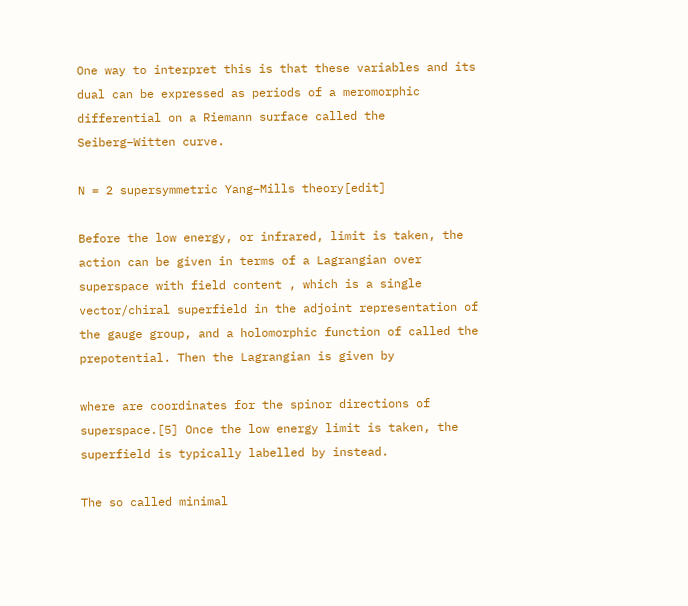One way to interpret this is that these variables and its dual can be expressed as periods of a meromorphic differential on a Riemann surface called the Seiberg–Witten curve.

N = 2 supersymmetric Yang–Mills theory[edit]

Before the low energy, or infrared, limit is taken, the action can be given in terms of a Lagrangian over superspace with field content , which is a single vector/chiral superfield in the adjoint representation of the gauge group, and a holomorphic function of called the prepotential. Then the Lagrangian is given by

where are coordinates for the spinor directions of superspace.[5] Once the low energy limit is taken, the superfield is typically labelled by instead.

The so called minimal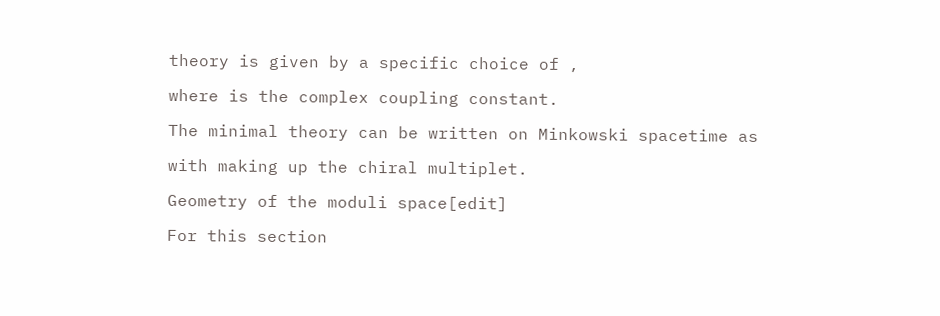theory is given by a specific choice of ,

where is the complex coupling constant.

The minimal theory can be written on Minkowski spacetime as

with making up the chiral multiplet.

Geometry of the moduli space[edit]

For this section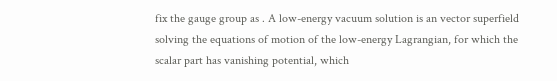fix the gauge group as . A low-energy vacuum solution is an vector superfield solving the equations of motion of the low-energy Lagrangian, for which the scalar part has vanishing potential, which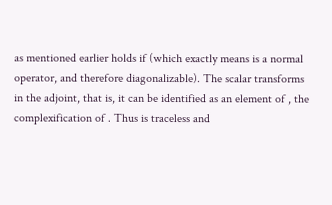as mentioned earlier holds if (which exactly means is a normal operator, and therefore diagonalizable). The scalar transforms in the adjoint, that is, it can be identified as an element of , the complexification of . Thus is traceless and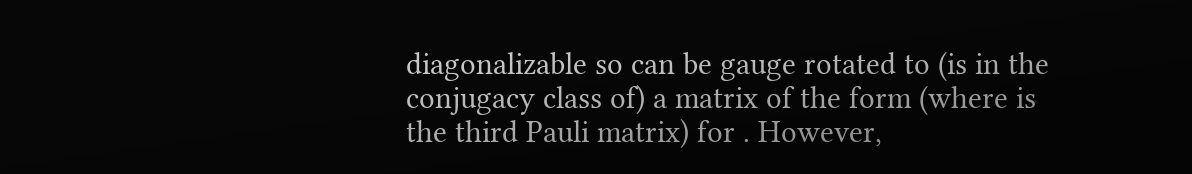diagonalizable so can be gauge rotated to (is in the conjugacy class of) a matrix of the form (where is the third Pauli matrix) for . However,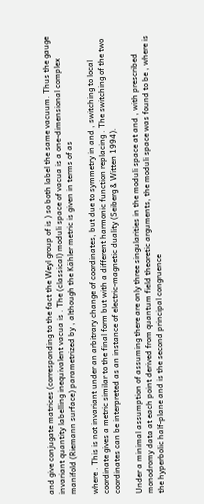and give conjugate matrices (corresponding to the fact the Weyl group of is ) so both label the same vacuum. Thus the gauge invariant quantity labelling inequivalent vacua is . The (classical) moduli space of vacua is a one-dimensional complex manifold (Riemann surface) parametrized by , although the Kähler metric is given in terms of as

where . This is not invariant under an arbitrary change of coordinates, but due to symmetry in and , switching to local coordinate gives a metric similar to the final form but with a different harmonic function replacing . The switching of the two coordinates can be interpreted as an instance of electric-magnetic duality (Seiberg & Witten 1994).

Under a minimal assumption of assuming there are only three singularities in the moduli space at and , with prescribed monodromy data at each point derived from quantum field theoretic arguments, the moduli space was found to be , where is the hyperbolic half-plane and is the second principal congruence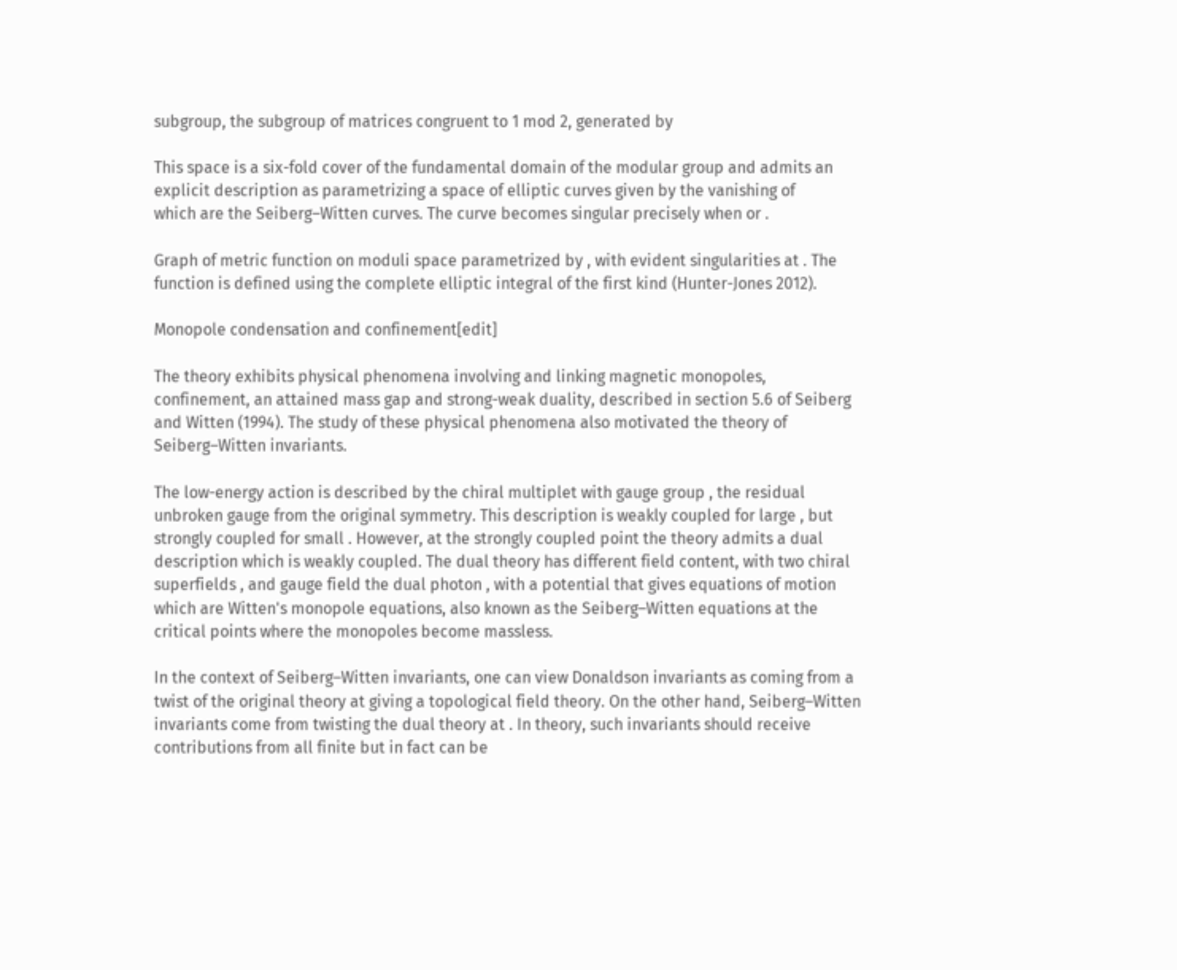subgroup, the subgroup of matrices congruent to 1 mod 2, generated by

This space is a six-fold cover of the fundamental domain of the modular group and admits an explicit description as parametrizing a space of elliptic curves given by the vanishing of
which are the Seiberg–Witten curves. The curve becomes singular precisely when or .

Graph of metric function on moduli space parametrized by , with evident singularities at . The function is defined using the complete elliptic integral of the first kind (Hunter-Jones 2012).

Monopole condensation and confinement[edit]

The theory exhibits physical phenomena involving and linking magnetic monopoles, confinement, an attained mass gap and strong-weak duality, described in section 5.6 of Seiberg and Witten (1994). The study of these physical phenomena also motivated the theory of Seiberg–Witten invariants.

The low-energy action is described by the chiral multiplet with gauge group , the residual unbroken gauge from the original symmetry. This description is weakly coupled for large , but strongly coupled for small . However, at the strongly coupled point the theory admits a dual description which is weakly coupled. The dual theory has different field content, with two chiral superfields , and gauge field the dual photon , with a potential that gives equations of motion which are Witten's monopole equations, also known as the Seiberg–Witten equations at the critical points where the monopoles become massless.

In the context of Seiberg–Witten invariants, one can view Donaldson invariants as coming from a twist of the original theory at giving a topological field theory. On the other hand, Seiberg–Witten invariants come from twisting the dual theory at . In theory, such invariants should receive contributions from all finite but in fact can be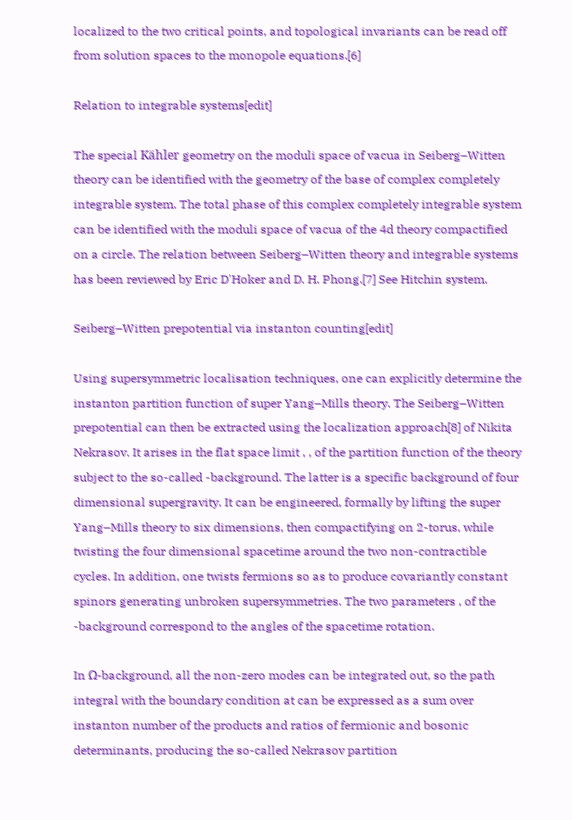localized to the two critical points, and topological invariants can be read off from solution spaces to the monopole equations.[6]

Relation to integrable systems[edit]

The special Kähler geometry on the moduli space of vacua in Seiberg–Witten theory can be identified with the geometry of the base of complex completely integrable system. The total phase of this complex completely integrable system can be identified with the moduli space of vacua of the 4d theory compactified on a circle. The relation between Seiberg–Witten theory and integrable systems has been reviewed by Eric D'Hoker and D. H. Phong.[7] See Hitchin system.

Seiberg–Witten prepotential via instanton counting[edit]

Using supersymmetric localisation techniques, one can explicitly determine the instanton partition function of super Yang–Mills theory. The Seiberg–Witten prepotential can then be extracted using the localization approach[8] of Nikita Nekrasov. It arises in the flat space limit , , of the partition function of the theory subject to the so-called -background. The latter is a specific background of four dimensional supergravity. It can be engineered, formally by lifting the super Yang–Mills theory to six dimensions, then compactifying on 2-torus, while twisting the four dimensional spacetime around the two non-contractible cycles. In addition, one twists fermions so as to produce covariantly constant spinors generating unbroken supersymmetries. The two parameters , of the -background correspond to the angles of the spacetime rotation.

In Ω-background, all the non-zero modes can be integrated out, so the path integral with the boundary condition at can be expressed as a sum over instanton number of the products and ratios of fermionic and bosonic determinants, producing the so-called Nekrasov partition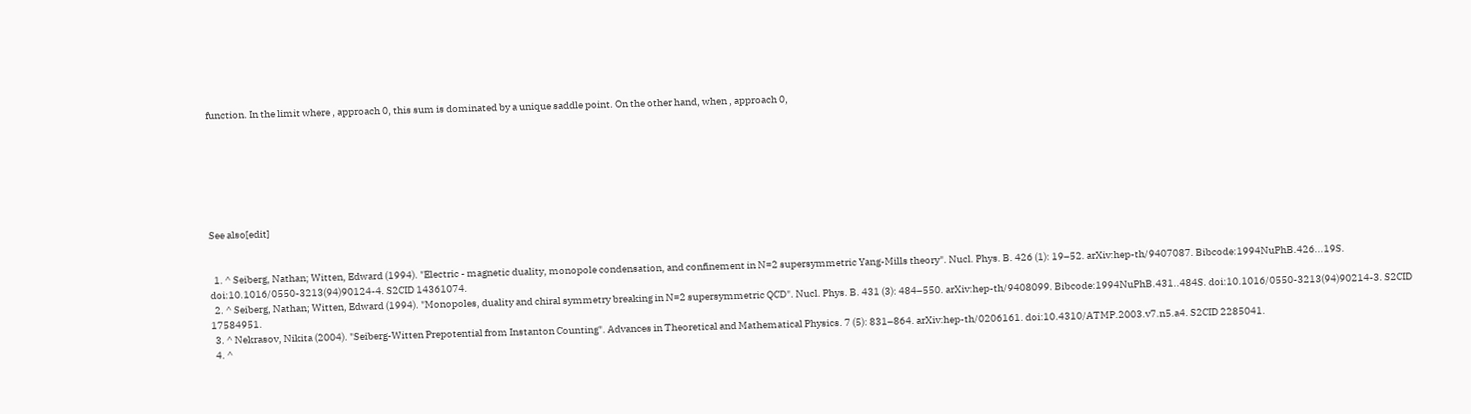function. In the limit where , approach 0, this sum is dominated by a unique saddle point. On the other hand, when , approach 0,







See also[edit]


  1. ^ Seiberg, Nathan; Witten, Edward (1994). "Electric - magnetic duality, monopole condensation, and confinement in N=2 supersymmetric Yang-Mills theory". Nucl. Phys. B. 426 (1): 19–52. arXiv:hep-th/9407087. Bibcode:1994NuPhB.426...19S. doi:10.1016/0550-3213(94)90124-4. S2CID 14361074.
  2. ^ Seiberg, Nathan; Witten, Edward (1994). "Monopoles, duality and chiral symmetry breaking in N=2 supersymmetric QCD". Nucl. Phys. B. 431 (3): 484–550. arXiv:hep-th/9408099. Bibcode:1994NuPhB.431..484S. doi:10.1016/0550-3213(94)90214-3. S2CID 17584951.
  3. ^ Nekrasov, Nikita (2004). "Seiberg-Witten Prepotential from Instanton Counting". Advances in Theoretical and Mathematical Physics. 7 (5): 831–864. arXiv:hep-th/0206161. doi:10.4310/ATMP.2003.v7.n5.a4. S2CID 2285041.
  4. ^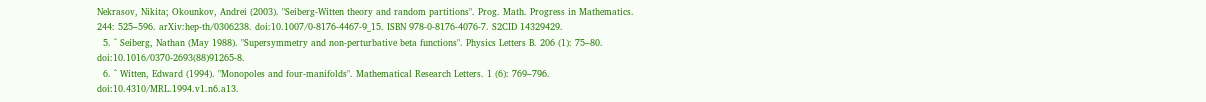Nekrasov, Nikita; Okounkov, Andrei (2003). "Seiberg-Witten theory and random partitions". Prog. Math. Progress in Mathematics. 244: 525–596. arXiv:hep-th/0306238. doi:10.1007/0-8176-4467-9_15. ISBN 978-0-8176-4076-7. S2CID 14329429.
  5. ^ Seiberg, Nathan (May 1988). "Supersymmetry and non-perturbative beta functions". Physics Letters B. 206 (1): 75–80. doi:10.1016/0370-2693(88)91265-8.
  6. ^ Witten, Edward (1994). "Monopoles and four-manifolds". Mathematical Research Letters. 1 (6): 769–796. doi:10.4310/MRL.1994.v1.n6.a13.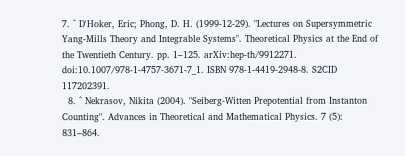7. ^ D'Hoker, Eric; Phong, D. H. (1999-12-29). "Lectures on Supersymmetric Yang-Mills Theory and Integrable Systems". Theoretical Physics at the End of the Twentieth Century. pp. 1–125. arXiv:hep-th/9912271. doi:10.1007/978-1-4757-3671-7_1. ISBN 978-1-4419-2948-8. S2CID 117202391.
  8. ^ Nekrasov, Nikita (2004). "Seiberg-Witten Prepotential from Instanton Counting". Advances in Theoretical and Mathematical Physics. 7 (5): 831–864.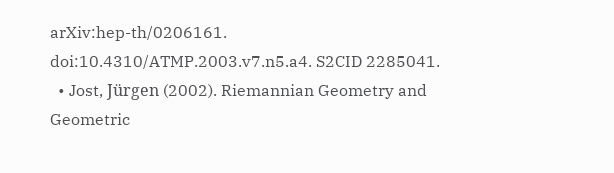arXiv:hep-th/0206161. doi:10.4310/ATMP.2003.v7.n5.a4. S2CID 2285041.
  • Jost, Jürgen (2002). Riemannian Geometry and Geometric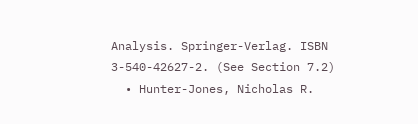Analysis. Springer-Verlag. ISBN 3-540-42627-2. (See Section 7.2)
  • Hunter-Jones, Nicholas R.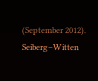(September 2012). Seiberg–Witten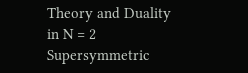Theory and Duality in N = 2 Supersymmetric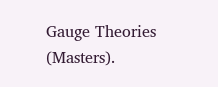Gauge Theories (Masters).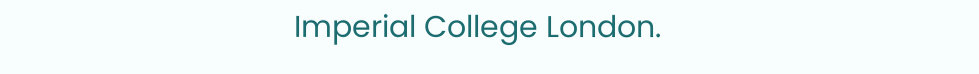Imperial College London.